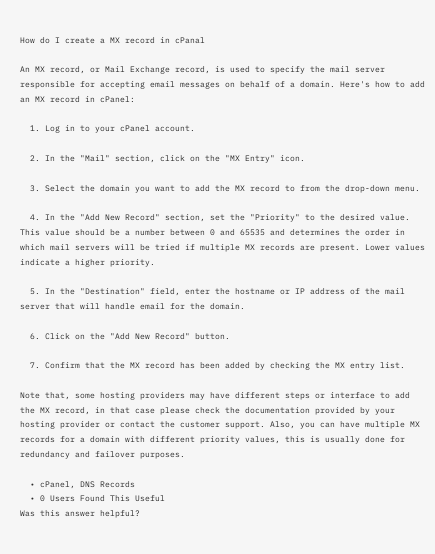How do I create a MX record in cPanal

An MX record, or Mail Exchange record, is used to specify the mail server responsible for accepting email messages on behalf of a domain. Here's how to add an MX record in cPanel:

  1. Log in to your cPanel account.

  2. In the "Mail" section, click on the "MX Entry" icon.

  3. Select the domain you want to add the MX record to from the drop-down menu.

  4. In the "Add New Record" section, set the "Priority" to the desired value. This value should be a number between 0 and 65535 and determines the order in which mail servers will be tried if multiple MX records are present. Lower values indicate a higher priority.

  5. In the "Destination" field, enter the hostname or IP address of the mail server that will handle email for the domain.

  6. Click on the "Add New Record" button.

  7. Confirm that the MX record has been added by checking the MX entry list.

Note that, some hosting providers may have different steps or interface to add the MX record, in that case please check the documentation provided by your hosting provider or contact the customer support. Also, you can have multiple MX records for a domain with different priority values, this is usually done for redundancy and failover purposes.

  • cPanel, DNS Records
  • 0 Users Found This Useful
Was this answer helpful?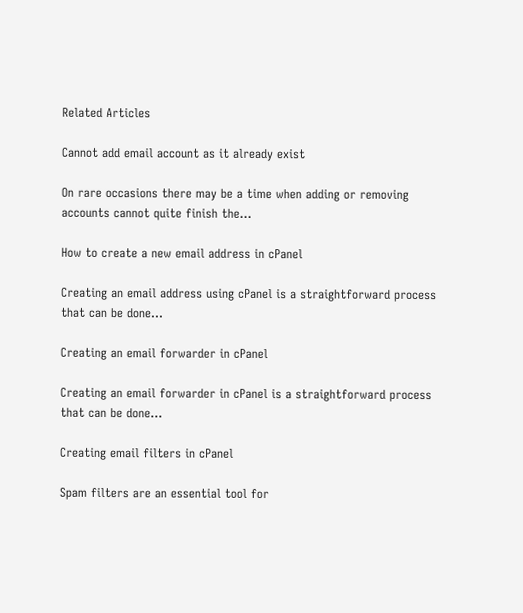Related Articles

Cannot add email account as it already exist

On rare occasions there may be a time when adding or removing accounts cannot quite finish the...

How to create a new email address in cPanel

Creating an email address using cPanel is a straightforward process that can be done...

Creating an email forwarder in cPanel

Creating an email forwarder in cPanel is a straightforward process that can be done...

Creating email filters in cPanel

Spam filters are an essential tool for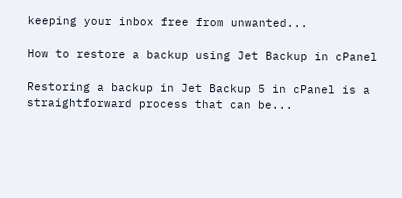keeping your inbox free from unwanted...

How to restore a backup using Jet Backup in cPanel

Restoring a backup in Jet Backup 5 in cPanel is a straightforward process that can be...